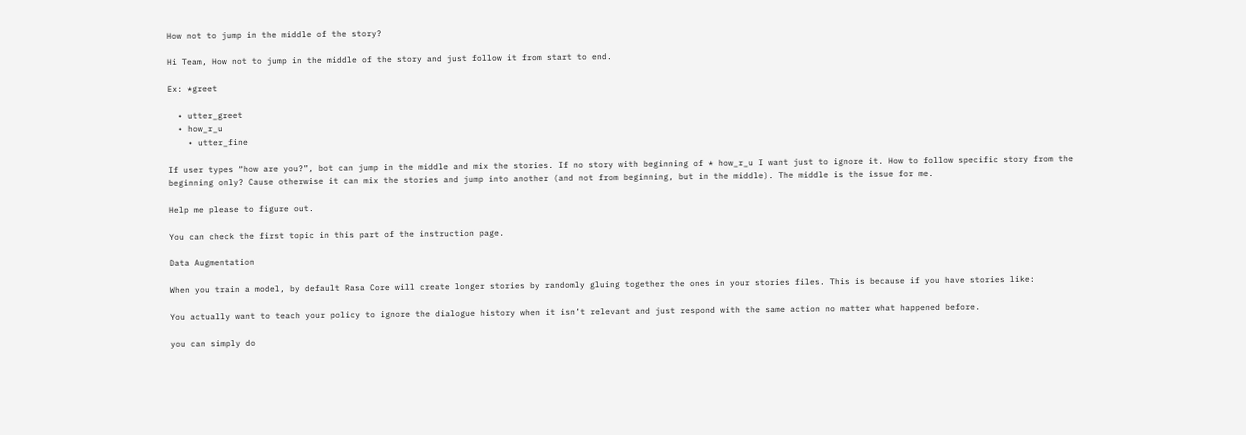How not to jump in the middle of the story?

Hi Team, How not to jump in the middle of the story and just follow it from start to end.

Ex: *greet

  • utter_greet
  • how_r_u
    • utter_fine

If user types “how are you?”, bot can jump in the middle and mix the stories. If no story with beginning of * how_r_u I want just to ignore it. How to follow specific story from the beginning only? Cause otherwise it can mix the stories and jump into another (and not from beginning, but in the middle). The middle is the issue for me.

Help me please to figure out.

You can check the first topic in this part of the instruction page.

Data Augmentation

When you train a model, by default Rasa Core will create longer stories by randomly gluing together the ones in your stories files. This is because if you have stories like:

You actually want to teach your policy to ignore the dialogue history when it isn’t relevant and just respond with the same action no matter what happened before.

you can simply do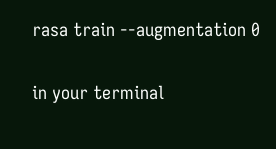rasa train --augmentation 0

in your terminal